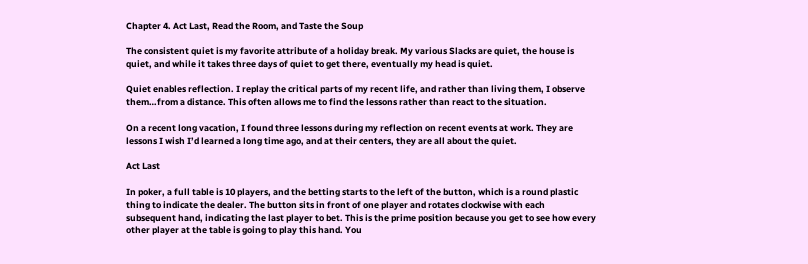Chapter 4. Act Last, Read the Room, and Taste the Soup

The consistent quiet is my favorite attribute of a holiday break. My various Slacks are quiet, the house is quiet, and while it takes three days of quiet to get there, eventually my head is quiet.

Quiet enables reflection. I replay the critical parts of my recent life, and rather than living them, I observe them…from a distance. This often allows me to find the lessons rather than react to the situation.

On a recent long vacation, I found three lessons during my reflection on recent events at work. They are lessons I wish I’d learned a long time ago, and at their centers, they are all about the quiet.

Act Last

In poker, a full table is 10 players, and the betting starts to the left of the button, which is a round plastic thing to indicate the dealer. The button sits in front of one player and rotates clockwise with each subsequent hand, indicating the last player to bet. This is the prime position because you get to see how every other player at the table is going to play this hand. You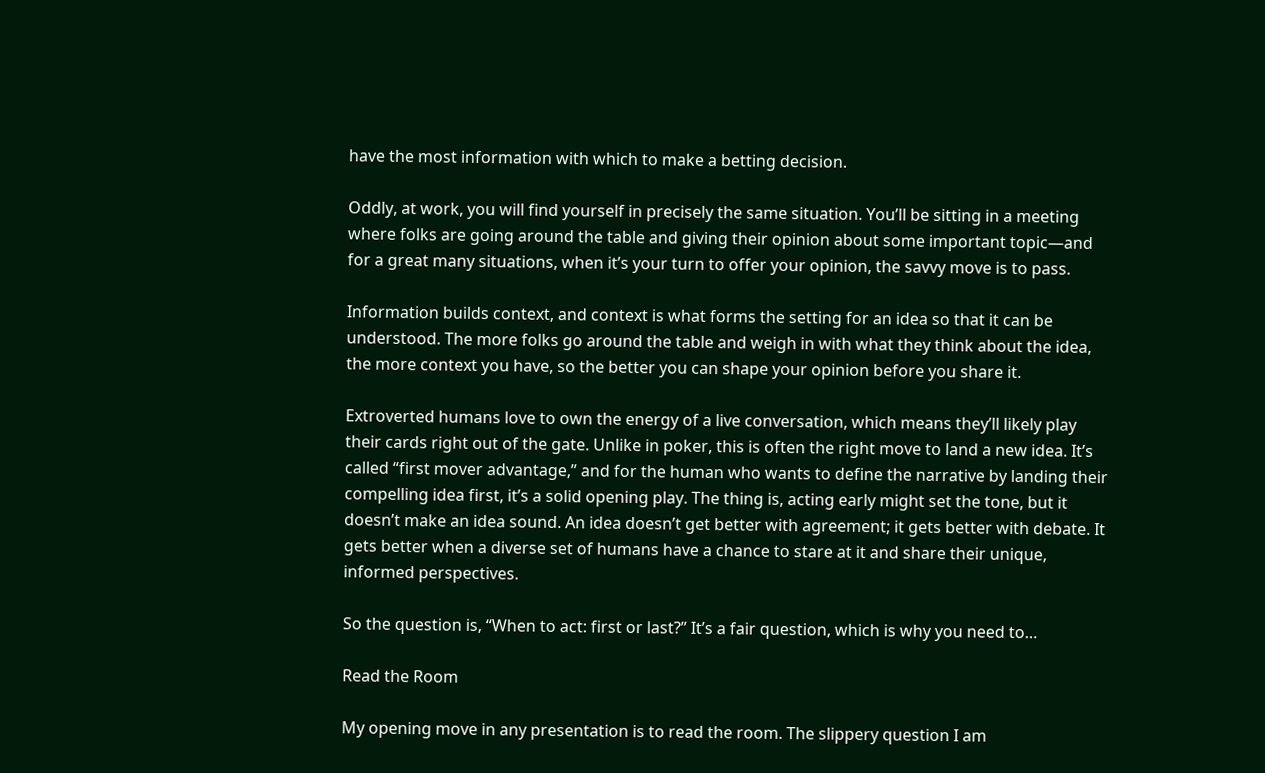have the most information with which to make a betting decision.

Oddly, at work, you will find yourself in precisely the same situation. You’ll be sitting in a meeting where folks are going around the table and giving their opinion about some important topic—and for a great many situations, when it’s your turn to offer your opinion, the savvy move is to pass.

Information builds context, and context is what forms the setting for an idea so that it can be understood. The more folks go around the table and weigh in with what they think about the idea, the more context you have, so the better you can shape your opinion before you share it.

Extroverted humans love to own the energy of a live conversation, which means they’ll likely play their cards right out of the gate. Unlike in poker, this is often the right move to land a new idea. It’s called “first mover advantage,” and for the human who wants to define the narrative by landing their compelling idea first, it’s a solid opening play. The thing is, acting early might set the tone, but it doesn’t make an idea sound. An idea doesn’t get better with agreement; it gets better with debate. It gets better when a diverse set of humans have a chance to stare at it and share their unique, informed perspectives.

So the question is, “When to act: first or last?” It’s a fair question, which is why you need to…

Read the Room

My opening move in any presentation is to read the room. The slippery question I am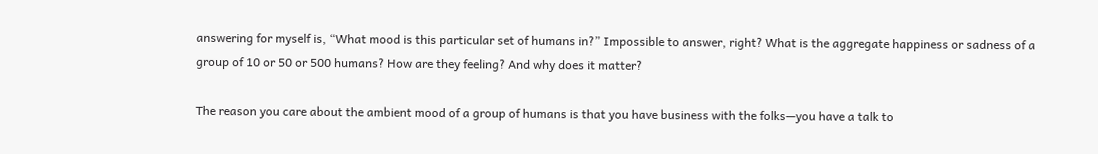answering for myself is, “What mood is this particular set of humans in?” Impossible to answer, right? What is the aggregate happiness or sadness of a group of 10 or 50 or 500 humans? How are they feeling? And why does it matter?

The reason you care about the ambient mood of a group of humans is that you have business with the folks—you have a talk to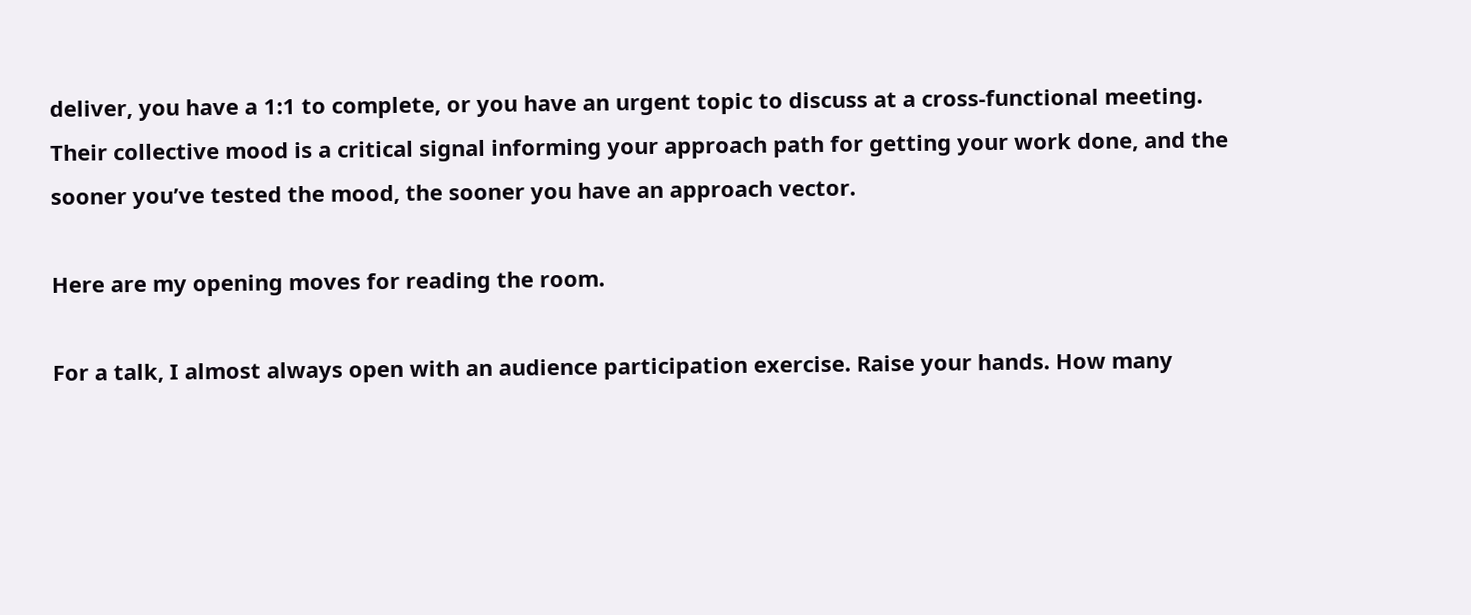deliver, you have a 1:1 to complete, or you have an urgent topic to discuss at a cross-functional meeting. Their collective mood is a critical signal informing your approach path for getting your work done, and the sooner you’ve tested the mood, the sooner you have an approach vector.

Here are my opening moves for reading the room.

For a talk, I almost always open with an audience participation exercise. Raise your hands. How many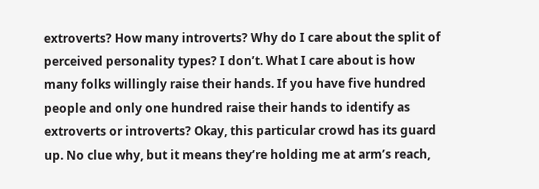extroverts? How many introverts? Why do I care about the split of perceived personality types? I don’t. What I care about is how many folks willingly raise their hands. If you have five hundred people and only one hundred raise their hands to identify as extroverts or introverts? Okay, this particular crowd has its guard up. No clue why, but it means they’re holding me at arm’s reach,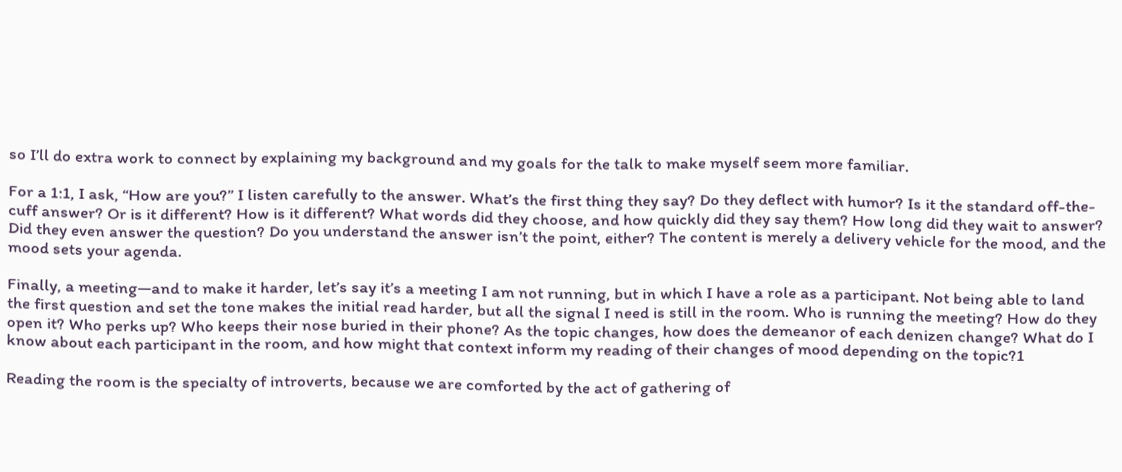so I’ll do extra work to connect by explaining my background and my goals for the talk to make myself seem more familiar.

For a 1:1, I ask, “How are you?” I listen carefully to the answer. What’s the first thing they say? Do they deflect with humor? Is it the standard off-the-cuff answer? Or is it different? How is it different? What words did they choose, and how quickly did they say them? How long did they wait to answer? Did they even answer the question? Do you understand the answer isn’t the point, either? The content is merely a delivery vehicle for the mood, and the mood sets your agenda.

Finally, a meeting—and to make it harder, let’s say it’s a meeting I am not running, but in which I have a role as a participant. Not being able to land the first question and set the tone makes the initial read harder, but all the signal I need is still in the room. Who is running the meeting? How do they open it? Who perks up? Who keeps their nose buried in their phone? As the topic changes, how does the demeanor of each denizen change? What do I know about each participant in the room, and how might that context inform my reading of their changes of mood depending on the topic?1

Reading the room is the specialty of introverts, because we are comforted by the act of gathering of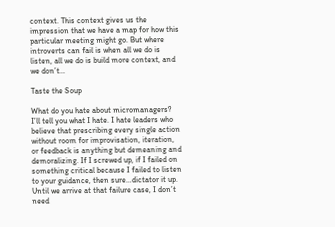context. This context gives us the impression that we have a map for how this particular meeting might go. But where introverts can fail is when all we do is listen, all we do is build more context, and we don’t…

Taste the Soup

What do you hate about micromanagers? I’ll tell you what I hate. I hate leaders who believe that prescribing every single action without room for improvisation, iteration, or feedback is anything but demeaning and demoralizing. If I screwed up, if I failed on something critical because I failed to listen to your guidance, then sure…dictator it up. Until we arrive at that failure case, I don’t need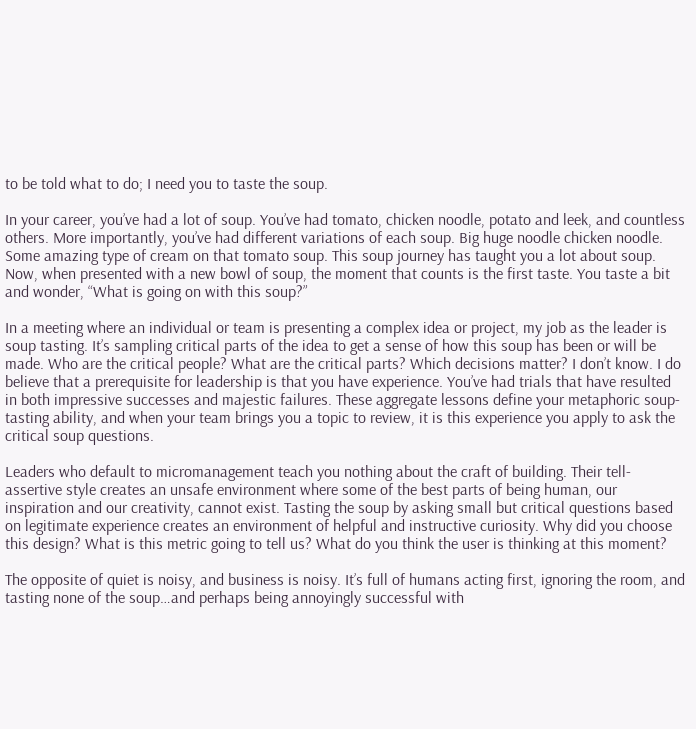to be told what to do; I need you to taste the soup.

In your career, you’ve had a lot of soup. You’ve had tomato, chicken noodle, potato and leek, and countless others. More importantly, you’ve had different variations of each soup. Big huge noodle chicken noodle. Some amazing type of cream on that tomato soup. This soup journey has taught you a lot about soup. Now, when presented with a new bowl of soup, the moment that counts is the first taste. You taste a bit and wonder, “What is going on with this soup?”

In a meeting where an individual or team is presenting a complex idea or project, my job as the leader is soup tasting. It’s sampling critical parts of the idea to get a sense of how this soup has been or will be made. Who are the critical people? What are the critical parts? Which decisions matter? I don’t know. I do believe that a prerequisite for leadership is that you have experience. You’ve had trials that have resulted in both impressive successes and majestic failures. These aggregate lessons define your metaphoric soup-tasting ability, and when your team brings you a topic to review, it is this experience you apply to ask the critical soup questions.

Leaders who default to micromanagement teach you nothing about the craft of building. Their tell-assertive style creates an unsafe environment where some of the best parts of being human, our inspiration and our creativity, cannot exist. Tasting the soup by asking small but critical questions based on legitimate experience creates an environment of helpful and instructive curiosity. Why did you choose this design? What is this metric going to tell us? What do you think the user is thinking at this moment?

The opposite of quiet is noisy, and business is noisy. It’s full of humans acting first, ignoring the room, and tasting none of the soup…and perhaps being annoyingly successful with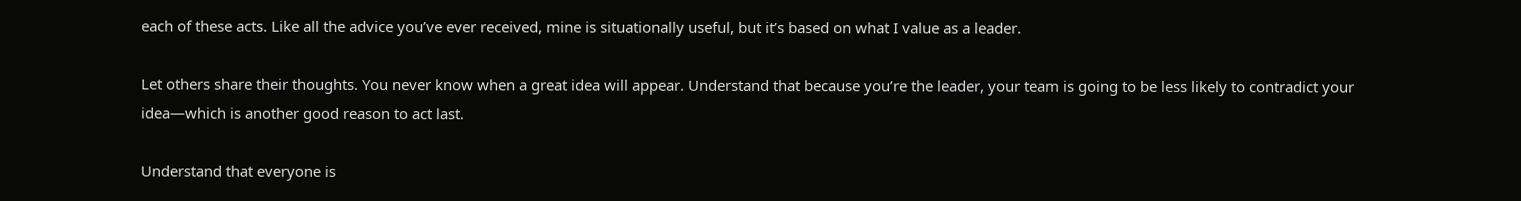each of these acts. Like all the advice you’ve ever received, mine is situationally useful, but it’s based on what I value as a leader.

Let others share their thoughts. You never know when a great idea will appear. Understand that because you’re the leader, your team is going to be less likely to contradict your idea—which is another good reason to act last.

Understand that everyone is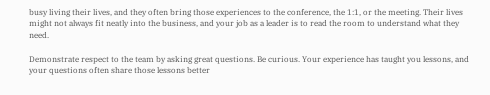busy living their lives, and they often bring those experiences to the conference, the 1:1, or the meeting. Their lives might not always fit neatly into the business, and your job as a leader is to read the room to understand what they need.

Demonstrate respect to the team by asking great questions. Be curious. Your experience has taught you lessons, and your questions often share those lessons better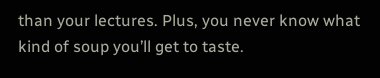than your lectures. Plus, you never know what kind of soup you’ll get to taste.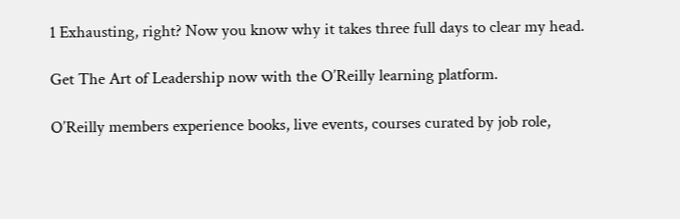1 Exhausting, right? Now you know why it takes three full days to clear my head.

Get The Art of Leadership now with the O’Reilly learning platform.

O’Reilly members experience books, live events, courses curated by job role,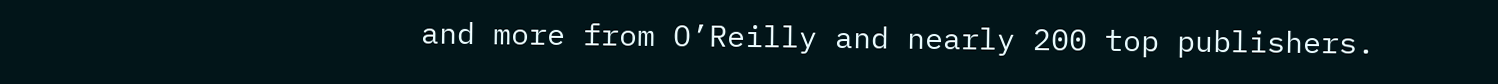and more from O’Reilly and nearly 200 top publishers.